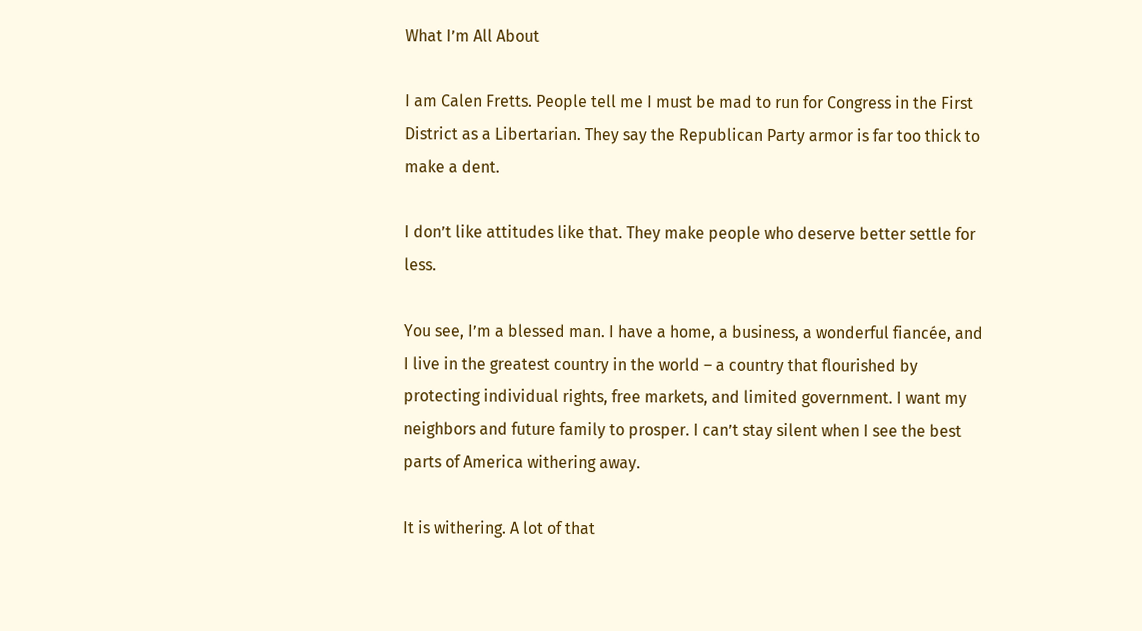What I’m All About

I am Calen Fretts. People tell me I must be mad to run for Congress in the First District as a Libertarian. They say the Republican Party armor is far too thick to make a dent.

I don’t like attitudes like that. They make people who deserve better settle for less.

You see, I’m a blessed man. I have a home, a business, a wonderful fiancée, and I live in the greatest country in the world – a country that flourished by protecting individual rights, free markets, and limited government. I want my neighbors and future family to prosper. I can’t stay silent when I see the best parts of America withering away.

It is withering. A lot of that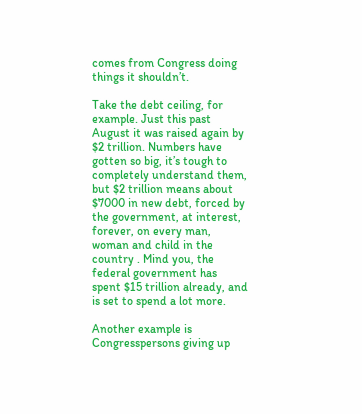comes from Congress doing things it shouldn’t.

Take the debt ceiling, for example. Just this past August it was raised again by $2 trillion. Numbers have gotten so big, it’s tough to completely understand them, but $2 trillion means about $7000 in new debt, forced by the government, at interest, forever, on every man, woman and child in the country . Mind you, the federal government has spent $15 trillion already, and is set to spend a lot more.

Another example is Congresspersons giving up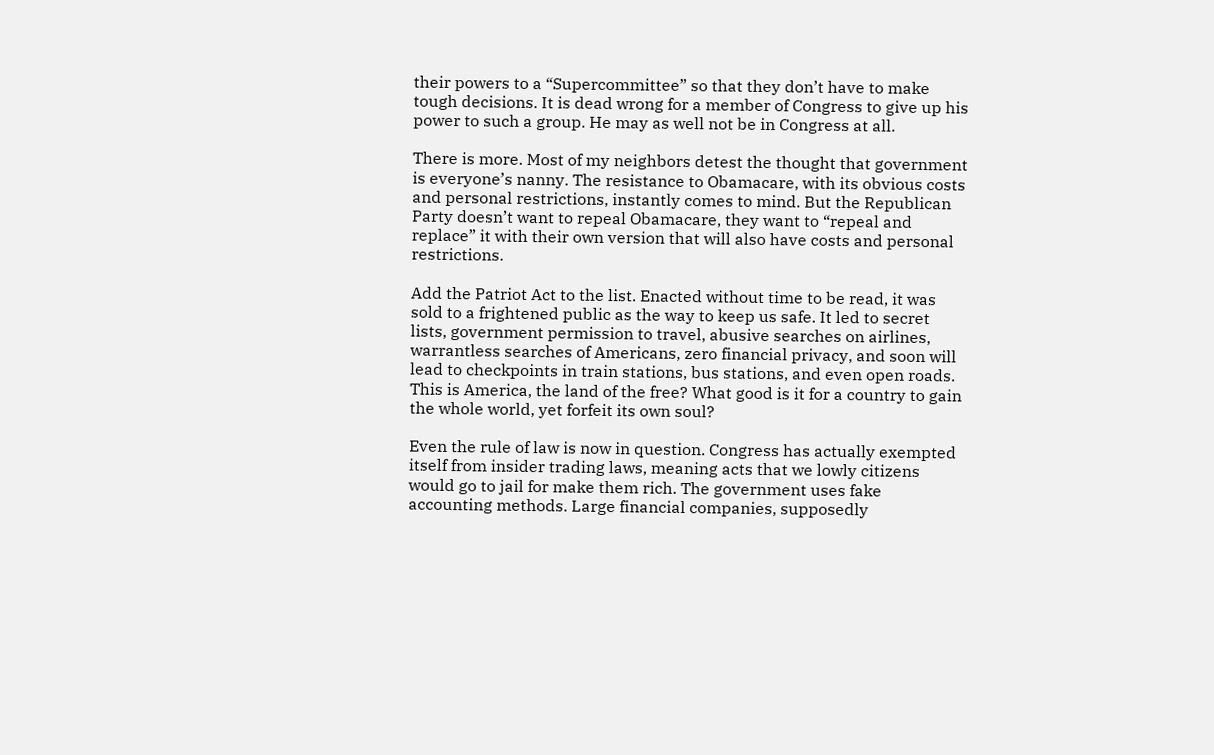their powers to a “Supercommittee” so that they don’t have to make tough decisions. It is dead wrong for a member of Congress to give up his power to such a group. He may as well not be in Congress at all.

There is more. Most of my neighbors detest the thought that government is everyone’s nanny. The resistance to Obamacare, with its obvious costs and personal restrictions, instantly comes to mind. But the Republican Party doesn’t want to repeal Obamacare, they want to “repeal and replace” it with their own version that will also have costs and personal restrictions.

Add the Patriot Act to the list. Enacted without time to be read, it was sold to a frightened public as the way to keep us safe. It led to secret lists, government permission to travel, abusive searches on airlines, warrantless searches of Americans, zero financial privacy, and soon will lead to checkpoints in train stations, bus stations, and even open roads. This is America, the land of the free? What good is it for a country to gain the whole world, yet forfeit its own soul?

Even the rule of law is now in question. Congress has actually exempted itself from insider trading laws, meaning acts that we lowly citizens would go to jail for make them rich. The government uses fake accounting methods. Large financial companies, supposedly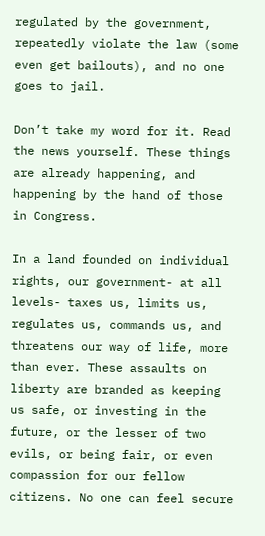regulated by the government, repeatedly violate the law (some even get bailouts), and no one goes to jail.

Don’t take my word for it. Read the news yourself. These things are already happening, and happening by the hand of those in Congress.

In a land founded on individual rights, our government- at all levels- taxes us, limits us, regulates us, commands us, and threatens our way of life, more than ever. These assaults on liberty are branded as keeping us safe, or investing in the future, or the lesser of two evils, or being fair, or even compassion for our fellow citizens. No one can feel secure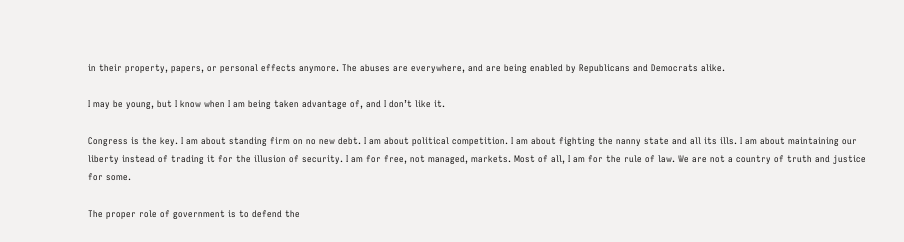in their property, papers, or personal effects anymore. The abuses are everywhere, and are being enabled by Republicans and Democrats alike.

I may be young, but I know when I am being taken advantage of, and I don’t like it.

Congress is the key. I am about standing firm on no new debt. I am about political competition. I am about fighting the nanny state and all its ills. I am about maintaining our liberty instead of trading it for the illusion of security. I am for free, not managed, markets. Most of all, I am for the rule of law. We are not a country of truth and justice for some.

The proper role of government is to defend the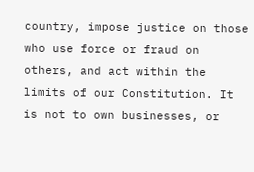country, impose justice on those who use force or fraud on others, and act within the limits of our Constitution. It is not to own businesses, or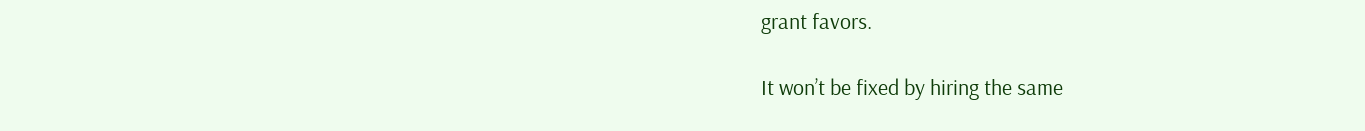grant favors.

It won’t be fixed by hiring the same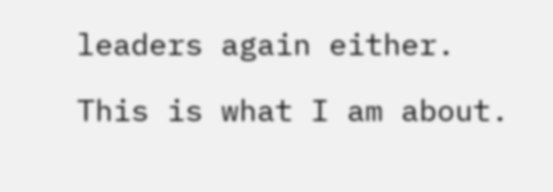leaders again either.

This is what I am about.